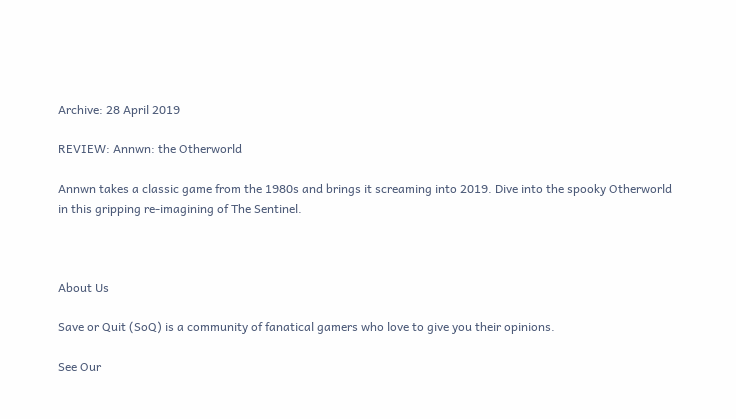Archive: 28 April 2019

REVIEW: Annwn: the Otherworld

Annwn takes a classic game from the 1980s and brings it screaming into 2019. Dive into the spooky Otherworld in this gripping re-imagining of The Sentinel.



About Us

Save or Quit (SoQ) is a community of fanatical gamers who love to give you their opinions.

See Our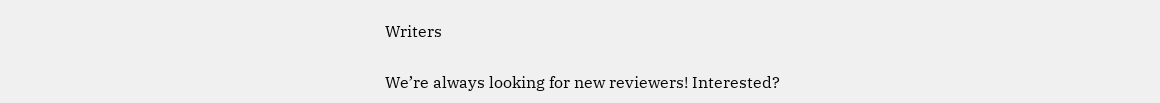Writers

We’re always looking for new reviewers! Interested?